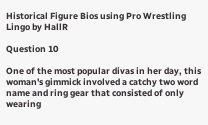Historical Figure Bios using Pro Wrestling Lingo by HallR

Question 10

One of the most popular divas in her day, this woman's gimmick involved a catchy two word name and ring gear that consisted of only wearing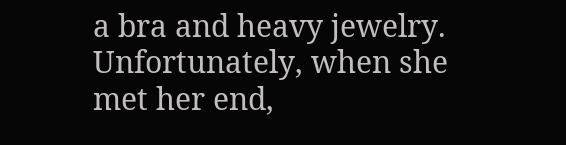a bra and heavy jewelry. Unfortunately, when she met her end,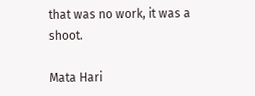that was no work, it was a shoot.

Mata Hari